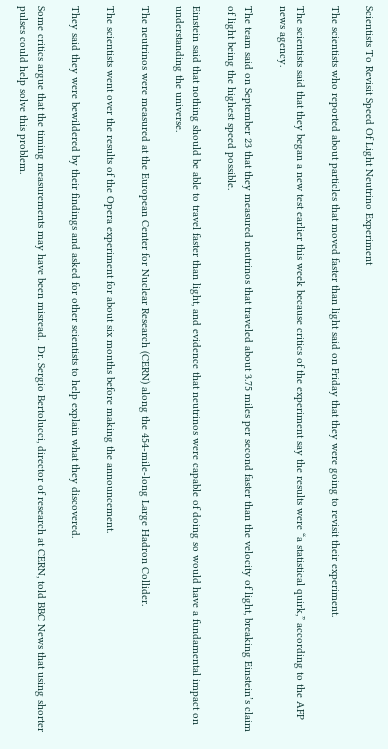Scientists To Revisit Speed Of Light Neutrino Experiment

The scientists who reported about particles that moved faster than light said on Friday that they were going to revisit their experiment.

The scientists said that they began a new test earlier this week because critics of the experiment say the results were “a statistical quirk,” according to the AFP news agency.

The team said on September 23 that they measured neutrinos that traveled about 3.75 miles per second faster than the velocity of light, breaking Einstein’s claim of light being the highest speed possible.

Einstein said that nothing should be able to travel faster than light, and evidence that neutrinos were capable of doing so would have a fundamental impact on understanding the universe.

The neutrinos were measured at the European Center for Nuclear Research (CERN) along the 454-mile-long Large Hadron Collider.

The scientists went over the results of the Opera experiment for about six months before making the announcement.

They said they were bewildered by their findings and asked for other scientists to help explain what they discovered.

Some critics argue that the timing measurements may have been misread.  Dr. Sergio Bertolucci, director of research at CERN, told BBC News that using shorter pulses could help solve this problem.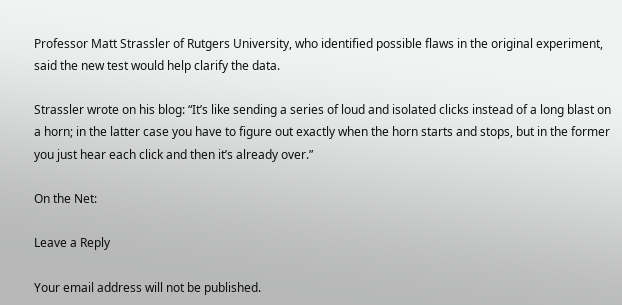Professor Matt Strassler of Rutgers University, who identified possible flaws in the original experiment, said the new test would help clarify the data.

Strassler wrote on his blog: “It’s like sending a series of loud and isolated clicks instead of a long blast on a horn; in the latter case you have to figure out exactly when the horn starts and stops, but in the former you just hear each click and then it’s already over.”

On the Net:

Leave a Reply

Your email address will not be published.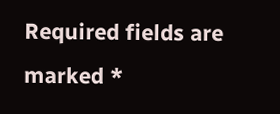Required fields are marked *